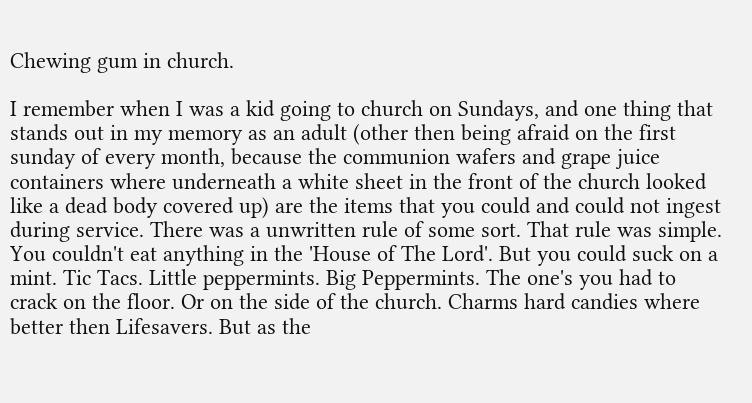Chewing gum in church.

I remember when I was a kid going to church on Sundays, and one thing that stands out in my memory as an adult (other then being afraid on the first sunday of every month, because the communion wafers and grape juice containers where underneath a white sheet in the front of the church looked like a dead body covered up) are the items that you could and could not ingest during service. There was a unwritten rule of some sort. That rule was simple. You couldn't eat anything in the 'House of The Lord'. But you could suck on a mint. Tic Tacs. Little peppermints. Big Peppermints. The one's you had to crack on the floor. Or on the side of the church. Charms hard candies where better then Lifesavers. But as the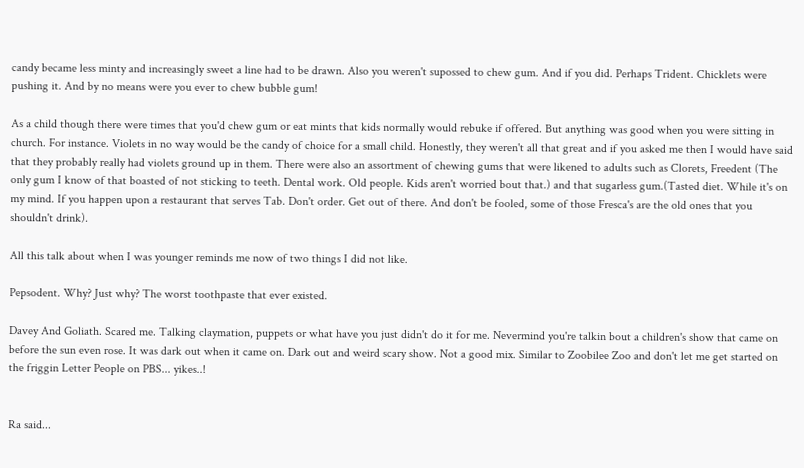candy became less minty and increasingly sweet a line had to be drawn. Also you weren't supossed to chew gum. And if you did. Perhaps Trident. Chicklets were pushing it. And by no means were you ever to chew bubble gum!

As a child though there were times that you'd chew gum or eat mints that kids normally would rebuke if offered. But anything was good when you were sitting in church. For instance. Violets in no way would be the candy of choice for a small child. Honestly, they weren't all that great and if you asked me then I would have said that they probably really had violets ground up in them. There were also an assortment of chewing gums that were likened to adults such as Clorets, Freedent (The only gum I know of that boasted of not sticking to teeth. Dental work. Old people. Kids aren't worried bout that.) and that sugarless gum.(Tasted diet. While it's on my mind. If you happen upon a restaurant that serves Tab. Don't order. Get out of there. And don't be fooled, some of those Fresca's are the old ones that you shouldn't drink).

All this talk about when I was younger reminds me now of two things I did not like.

Pepsodent. Why? Just why? The worst toothpaste that ever existed.

Davey And Goliath. Scared me. Talking claymation, puppets or what have you just didn't do it for me. Nevermind you're talkin bout a children's show that came on before the sun even rose. It was dark out when it came on. Dark out and weird scary show. Not a good mix. Similar to Zoobilee Zoo and don't let me get started on the friggin Letter People on PBS... yikes..!


Ra said...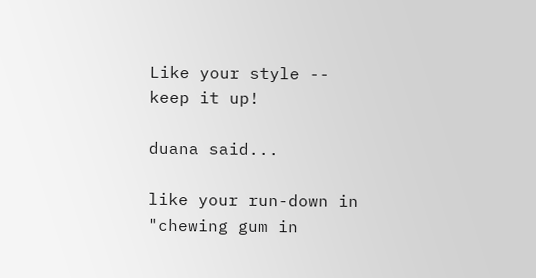Like your style -- keep it up!

duana said...

like your run-down in "chewing gum in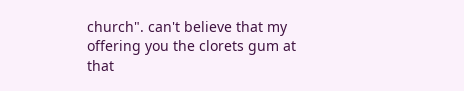church". can't believe that my offering you the clorets gum at that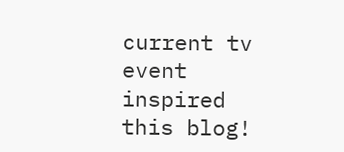current tv event inspired this blog!